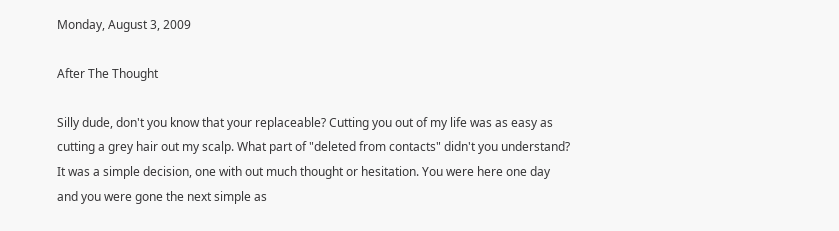Monday, August 3, 2009

After The Thought

Silly dude, don't you know that your replaceable? Cutting you out of my life was as easy as cutting a grey hair out my scalp. What part of "deleted from contacts" didn't you understand? It was a simple decision, one with out much thought or hesitation. You were here one day and you were gone the next simple as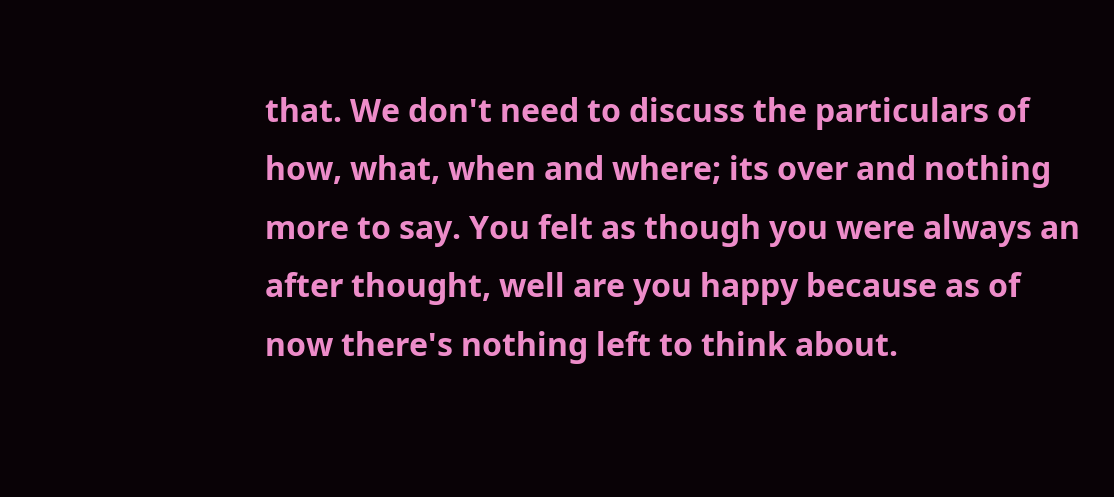that. We don't need to discuss the particulars of how, what, when and where; its over and nothing more to say. You felt as though you were always an after thought, well are you happy because as of now there's nothing left to think about.